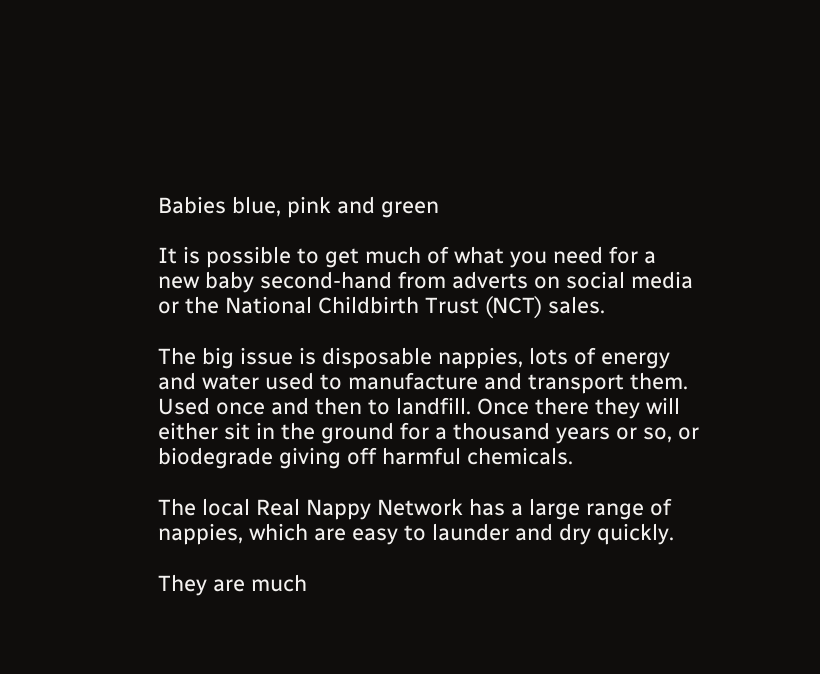Babies blue, pink and green

It is possible to get much of what you need for a new baby second-hand from adverts on social media or the National Childbirth Trust (NCT) sales.

The big issue is disposable nappies, lots of energy and water used to manufacture and transport them. Used once and then to landfill. Once there they will either sit in the ground for a thousand years or so, or biodegrade giving off harmful chemicals.

The local Real Nappy Network has a large range of nappies, which are easy to launder and dry quickly.

They are much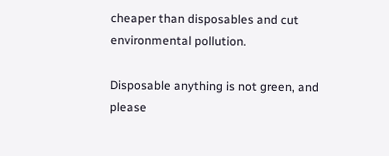cheaper than disposables and cut environmental pollution.

Disposable anything is not green, and please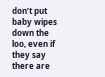don’t put baby wipes down the loo, even if they say there are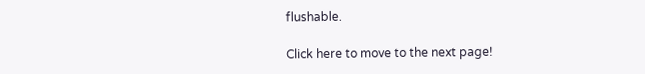flushable.

Click here to move to the next page!